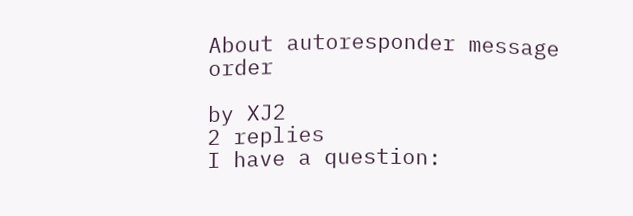About autoresponder message order

by XJ2
2 replies
I have a question: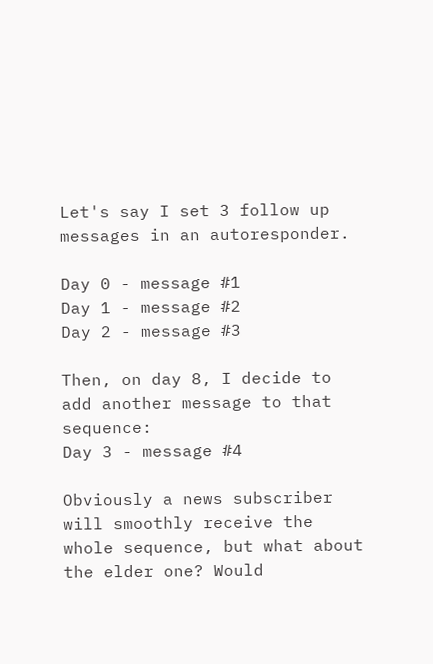Let's say I set 3 follow up messages in an autoresponder.

Day 0 - message #1
Day 1 - message #2
Day 2 - message #3

Then, on day 8, I decide to add another message to that sequence:
Day 3 - message #4

Obviously a news subscriber will smoothly receive the whole sequence, but what about the elder one? Would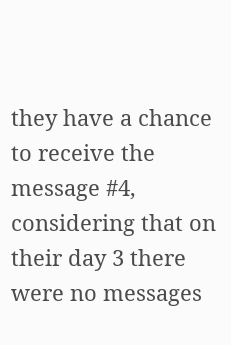they have a chance to receive the message #4, considering that on their day 3 there were no messages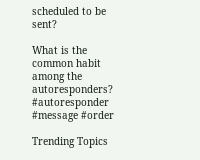scheduled to be sent?

What is the common habit among the autoresponders?
#autoresponder #message #order

Trending Topics